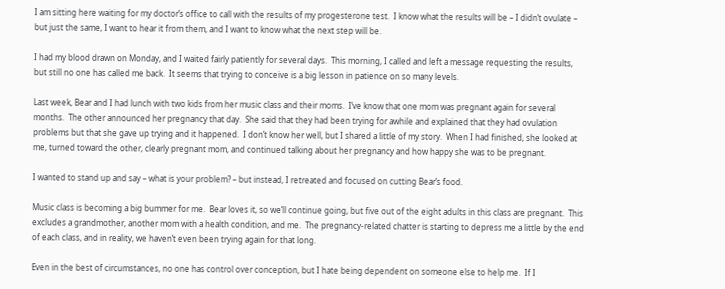I am sitting here waiting for my doctor’s office to call with the results of my progesterone test.  I know what the results will be – I didn’t ovulate – but just the same, I want to hear it from them, and I want to know what the next step will be.

I had my blood drawn on Monday, and I waited fairly patiently for several days.  This morning, I called and left a message requesting the results, but still no one has called me back.  It seems that trying to conceive is a big lesson in patience on so many levels.

Last week, Bear and I had lunch with two kids from her music class and their moms.  I’ve know that one mom was pregnant again for several months.  The other announced her pregnancy that day.  She said that they had been trying for awhile and explained that they had ovulation problems but that she gave up trying and it happened.  I don’t know her well, but I shared a little of my story.  When I had finished, she looked at me, turned toward the other, clearly pregnant mom, and continued talking about her pregnancy and how happy she was to be pregnant.

I wanted to stand up and say – what is your problem? – but instead, I retreated and focused on cutting Bear’s food.

Music class is becoming a big bummer for me.  Bear loves it, so we’ll continue going, but five out of the eight adults in this class are pregnant.  This excludes a grandmother, another mom with a health condition, and me.  The pregnancy-related chatter is starting to depress me a little by the end of each class, and in reality, we haven’t even been trying again for that long.

Even in the best of circumstances, no one has control over conception, but I hate being dependent on someone else to help me.  If I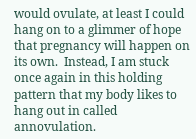would ovulate, at least I could hang on to a glimmer of hope that pregnancy will happen on its own.  Instead, I am stuck once again in this holding pattern that my body likes to hang out in called annovulation.